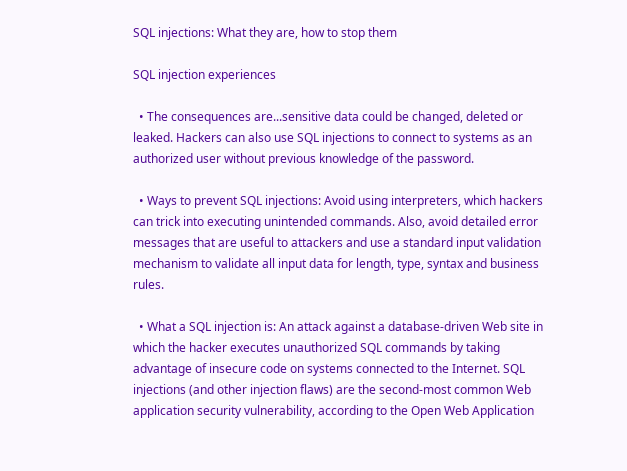SQL injections: What they are, how to stop them

SQL injection experiences

  • The consequences are...sensitive data could be changed, deleted or leaked. Hackers can also use SQL injections to connect to systems as an authorized user without previous knowledge of the password.

  • Ways to prevent SQL injections: Avoid using interpreters, which hackers can trick into executing unintended commands. Also, avoid detailed error messages that are useful to attackers and use a standard input validation mechanism to validate all input data for length, type, syntax and business rules.

  • What a SQL injection is: An attack against a database-driven Web site in which the hacker executes unauthorized SQL commands by taking advantage of insecure code on systems connected to the Internet. SQL injections (and other injection flaws) are the second-most common Web application security vulnerability, according to the Open Web Application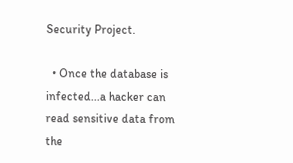Security Project.

  • Once the database is infected...a hacker can read sensitive data from the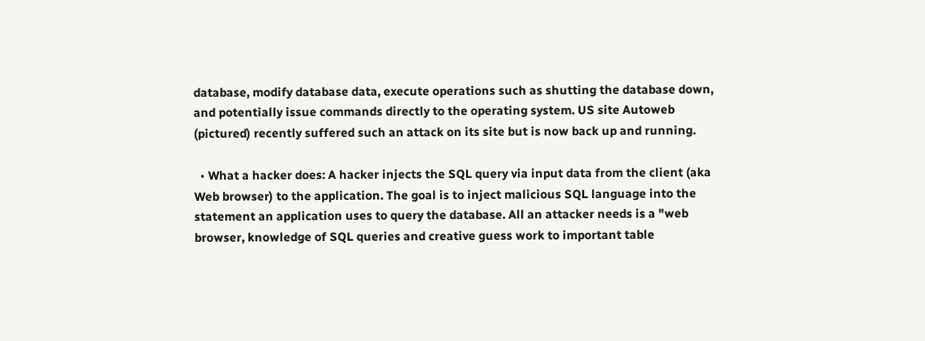database, modify database data, execute operations such as shutting the database down, and potentially issue commands directly to the operating system. US site Autoweb (pictured) recently suffered such an attack on its site but is now back up and running.

  • What a hacker does: A hacker injects the SQL query via input data from the client (aka Web browser) to the application. The goal is to inject malicious SQL language into the statement an application uses to query the database. All an attacker needs is a "web browser, knowledge of SQL queries and creative guess work to important table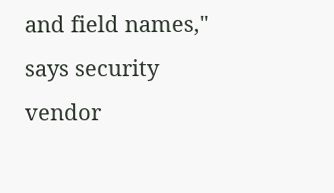and field names," says security vendor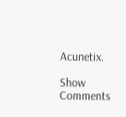Acunetix.

Show Comments